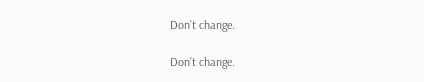Don’t change.

Don’t change.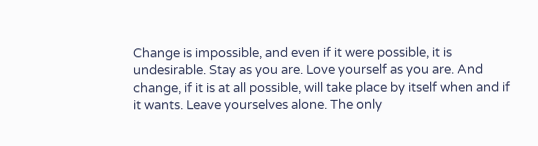Change is impossible, and even if it were possible, it is undesirable. Stay as you are. Love yourself as you are. And change, if it is at all possible, will take place by itself when and if it wants. Leave yourselves alone. The only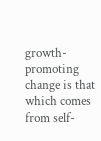growth-promoting change is that which comes from self-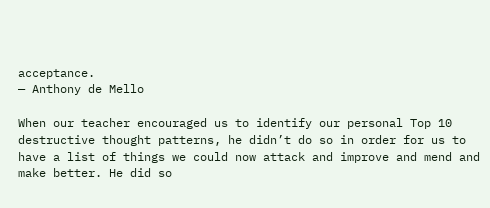acceptance.
— Anthony de Mello

When our teacher encouraged us to identify our personal Top 10 destructive thought patterns, he didn’t do so in order for us to have a list of things we could now attack and improve and mend and make better. He did so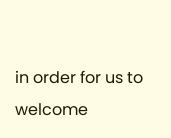in order for us to welcome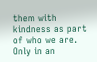them with kindness as part of who we are. Only in an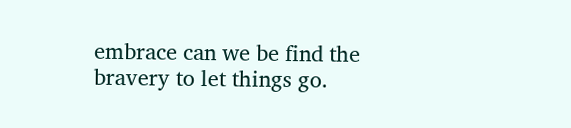embrace can we be find the bravery to let things go.